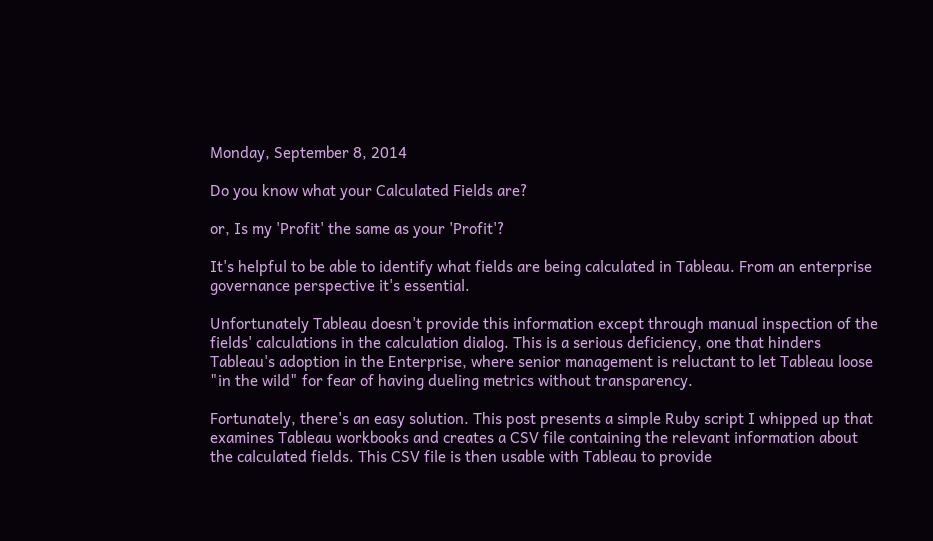Monday, September 8, 2014

Do you know what your Calculated Fields are?

or, Is my 'Profit' the same as your 'Profit'?

It's helpful to be able to identify what fields are being calculated in Tableau. From an enterprise governance perspective it's essential.

Unfortunately Tableau doesn't provide this information except through manual inspection of the fields' calculations in the calculation dialog. This is a serious deficiency, one that hinders Tableau's adoption in the Enterprise, where senior management is reluctant to let Tableau loose "in the wild" for fear of having dueling metrics without transparency.

Fortunately, there's an easy solution. This post presents a simple Ruby script I whipped up that examines Tableau workbooks and creates a CSV file containing the relevant information about the calculated fields. This CSV file is then usable with Tableau to provide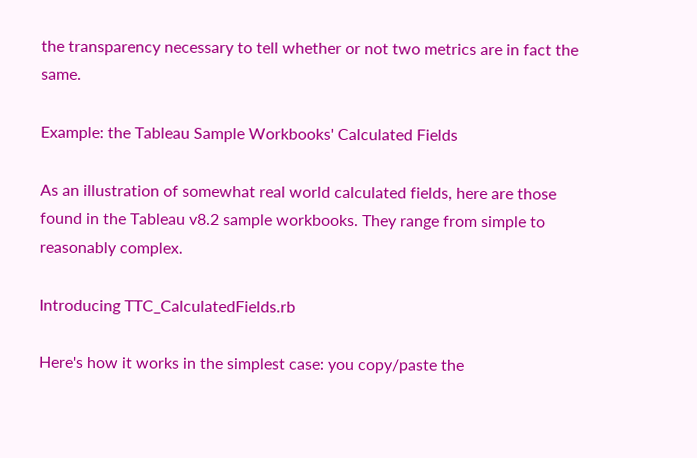the transparency necessary to tell whether or not two metrics are in fact the same.

Example: the Tableau Sample Workbooks' Calculated Fields

As an illustration of somewhat real world calculated fields, here are those found in the Tableau v8.2 sample workbooks. They range from simple to reasonably complex.

Introducing TTC_CalculatedFields.rb

Here's how it works in the simplest case: you copy/paste the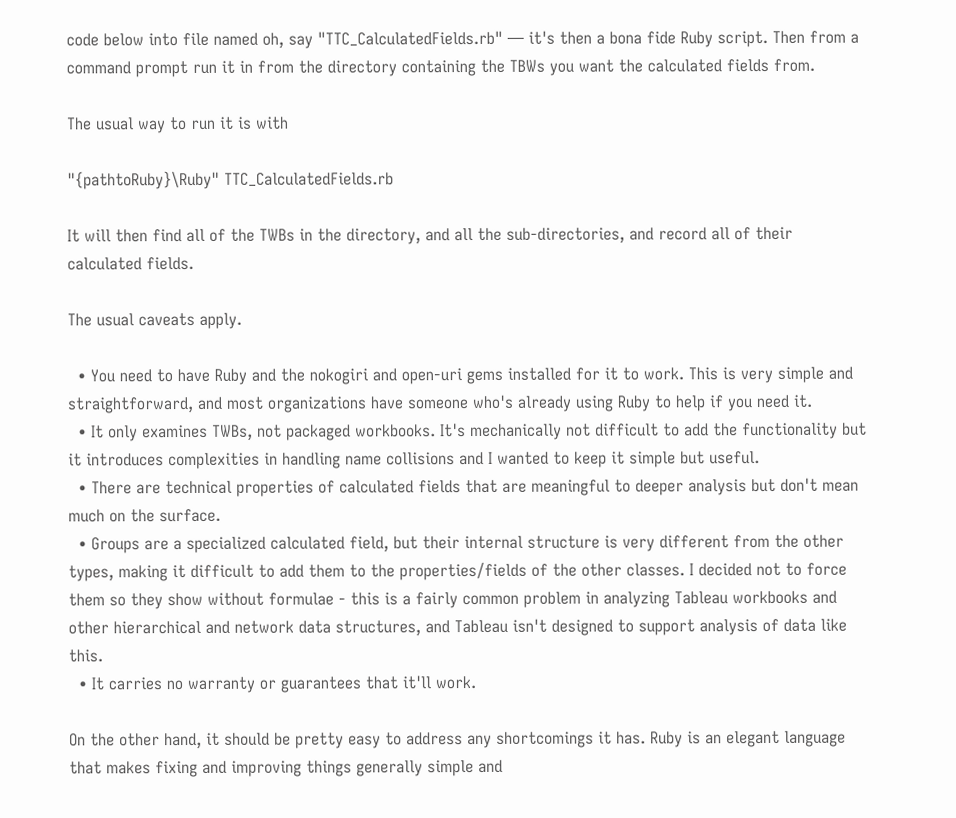code below into file named oh, say "TTC_CalculatedFields.rb" — it's then a bona fide Ruby script. Then from a command prompt run it in from the directory containing the TBWs you want the calculated fields from.

The usual way to run it is with

"{pathtoRuby}\Ruby" TTC_CalculatedFields.rb

It will then find all of the TWBs in the directory, and all the sub-directories, and record all of their calculated fields.

The usual caveats apply.

  • You need to have Ruby and the nokogiri and open-uri gems installed for it to work. This is very simple and straightforward, and most organizations have someone who's already using Ruby to help if you need it.
  • It only examines TWBs, not packaged workbooks. It's mechanically not difficult to add the functionality but it introduces complexities in handling name collisions and I wanted to keep it simple but useful.
  • There are technical properties of calculated fields that are meaningful to deeper analysis but don't mean much on the surface.
  • Groups are a specialized calculated field, but their internal structure is very different from the other types, making it difficult to add them to the properties/fields of the other classes. I decided not to force them so they show without formulae - this is a fairly common problem in analyzing Tableau workbooks and other hierarchical and network data structures, and Tableau isn't designed to support analysis of data like this.
  • It carries no warranty or guarantees that it'll work.

On the other hand, it should be pretty easy to address any shortcomings it has. Ruby is an elegant language that makes fixing and improving things generally simple and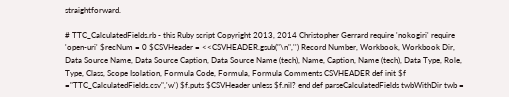straightforward.

# TTC_CalculatedFields.rb - this Ruby script Copyright 2013, 2014 Christopher Gerrard require 'nokogiri' require 'open-uri' $recNum = 0 $CSVHeader = <<CSVHEADER.gsub("\n",'') Record Number, Workbook, Workbook Dir, Data Source Name, Data Source Caption, Data Source Name (tech), Name, Caption, Name (tech), Data Type, Role, Type, Class, Scope Isolation, Formula Code, Formula, Formula Comments CSVHEADER def init $f ="TTC_CalculatedFields.csv",'w') $f.puts $CSVHeader unless $f.nil? end def parseCalculatedFields twbWithDir twb =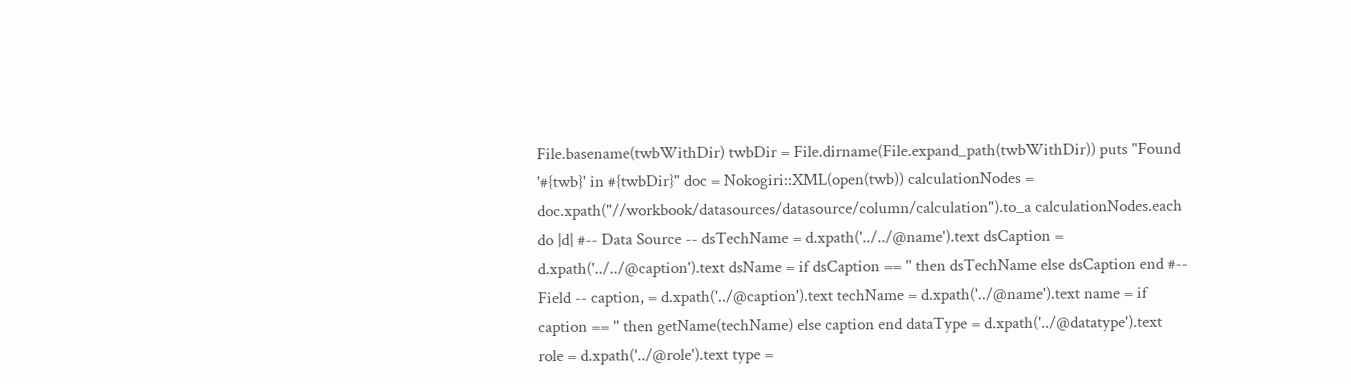File.basename(twbWithDir) twbDir = File.dirname(File.expand_path(twbWithDir)) puts "Found '#{twb}' in #{twbDir}" doc = Nokogiri::XML(open(twb)) calculationNodes = doc.xpath("//workbook/datasources/datasource/column/calculation").to_a calculationNodes.each do |d| #-- Data Source -- dsTechName = d.xpath('../../@name').text dsCaption = d.xpath('../../@caption').text dsName = if dsCaption == '' then dsTechName else dsCaption end #-- Field -- caption, = d.xpath('../@caption').text techName = d.xpath('../@name').text name = if caption == '' then getName(techName) else caption end dataType = d.xpath('../@datatype').text role = d.xpath('../@role').text type =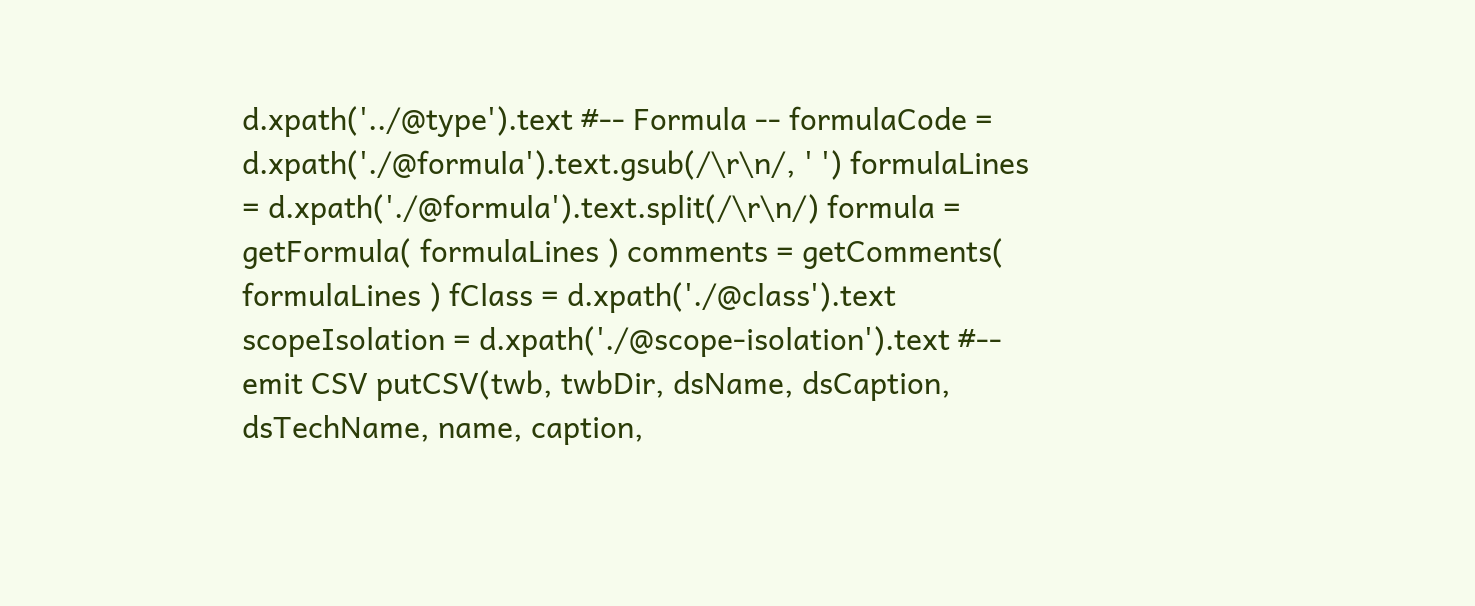d.xpath('../@type').text #-- Formula -- formulaCode = d.xpath('./@formula').text.gsub(/\r\n/, ' ') formulaLines = d.xpath('./@formula').text.split(/\r\n/) formula = getFormula( formulaLines ) comments = getComments( formulaLines ) fClass = d.xpath('./@class').text scopeIsolation = d.xpath('./@scope-isolation').text #-- emit CSV putCSV(twb, twbDir, dsName, dsCaption, dsTechName, name, caption,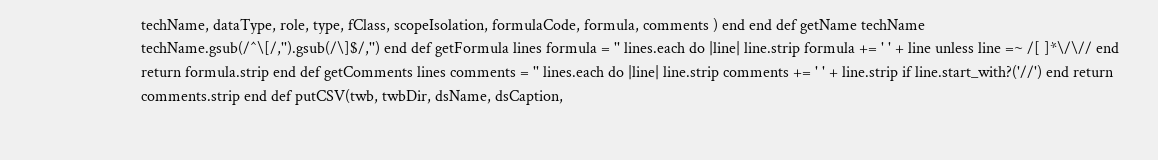techName, dataType, role, type, fClass, scopeIsolation, formulaCode, formula, comments ) end end def getName techName techName.gsub(/^\[/,'').gsub(/\]$/,'') end def getFormula lines formula = '' lines.each do |line| line.strip formula += ' ' + line unless line =~ /[ ]*\/\// end return formula.strip end def getComments lines comments = '' lines.each do |line| line.strip comments += ' ' + line.strip if line.start_with?('//') end return comments.strip end def putCSV(twb, twbDir, dsName, dsCaption,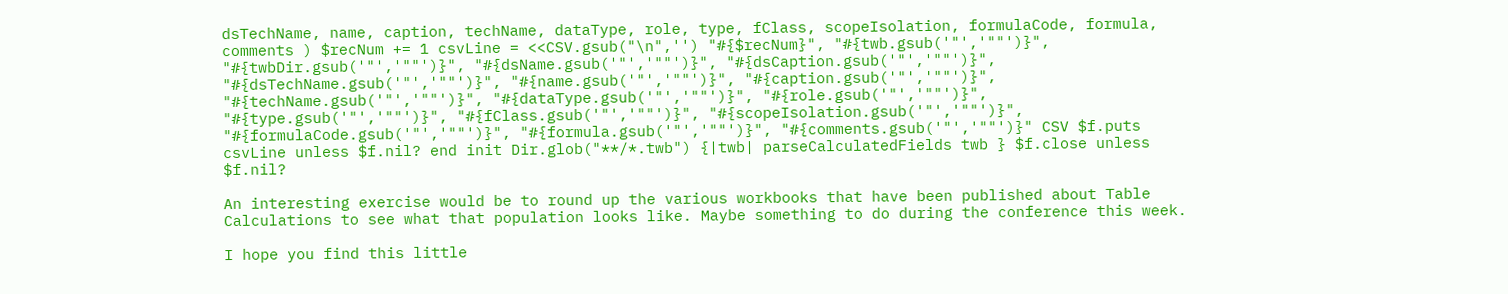dsTechName, name, caption, techName, dataType, role, type, fClass, scopeIsolation, formulaCode, formula, comments ) $recNum += 1 csvLine = <<CSV.gsub("\n",'') "#{$recNum}", "#{twb.gsub('"','""')}", "#{twbDir.gsub('"','""')}", "#{dsName.gsub('"','""')}", "#{dsCaption.gsub('"','""')}", "#{dsTechName.gsub('"','""')}", "#{name.gsub('"','""')}", "#{caption.gsub('"','""')}", "#{techName.gsub('"','""')}", "#{dataType.gsub('"','""')}", "#{role.gsub('"','""')}", "#{type.gsub('"','""')}", "#{fClass.gsub('"','""')}", "#{scopeIsolation.gsub('"','""')}", "#{formulaCode.gsub('"','""')}", "#{formula.gsub('"','""')}", "#{comments.gsub('"','""')}" CSV $f.puts csvLine unless $f.nil? end init Dir.glob("**/*.twb") {|twb| parseCalculatedFields twb } $f.close unless $f.nil?

An interesting exercise would be to round up the various workbooks that have been published about Table Calculations to see what that population looks like. Maybe something to do during the conference this week.

I hope you find this little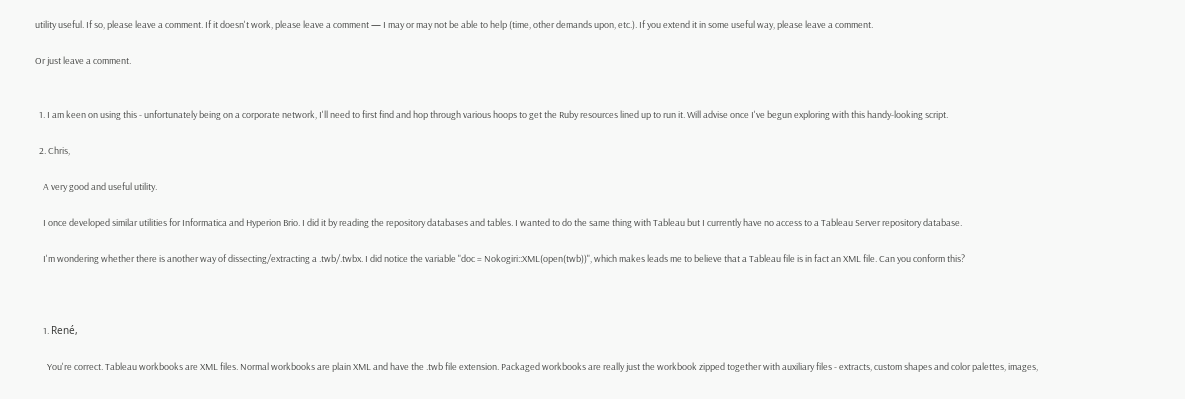utility useful. If so, please leave a comment. If it doesn't work, please leave a comment — I may or may not be able to help (time, other demands upon, etc.). If you extend it in some useful way, please leave a comment.

Or just leave a comment.


  1. I am keen on using this - unfortunately being on a corporate network, I'll need to first find and hop through various hoops to get the Ruby resources lined up to run it. Will advise once I've begun exploring with this handy-looking script.

  2. Chris,

    A very good and useful utility.

    I once developed similar utilities for Informatica and Hyperion Brio. I did it by reading the repository databases and tables. I wanted to do the same thing with Tableau but I currently have no access to a Tableau Server repository database.

    I'm wondering whether there is another way of dissecting/extracting a .twb/.twbx. I did notice the variable "doc = Nokogiri::XML(open(twb))", which makes leads me to believe that a Tableau file is in fact an XML file. Can you conform this?



    1. René,

      You're correct. Tableau workbooks are XML files. Normal workbooks are plain XML and have the .twb file extension. Packaged workbooks are really just the workbook zipped together with auxiliary files - extracts, custom shapes and color palettes, images,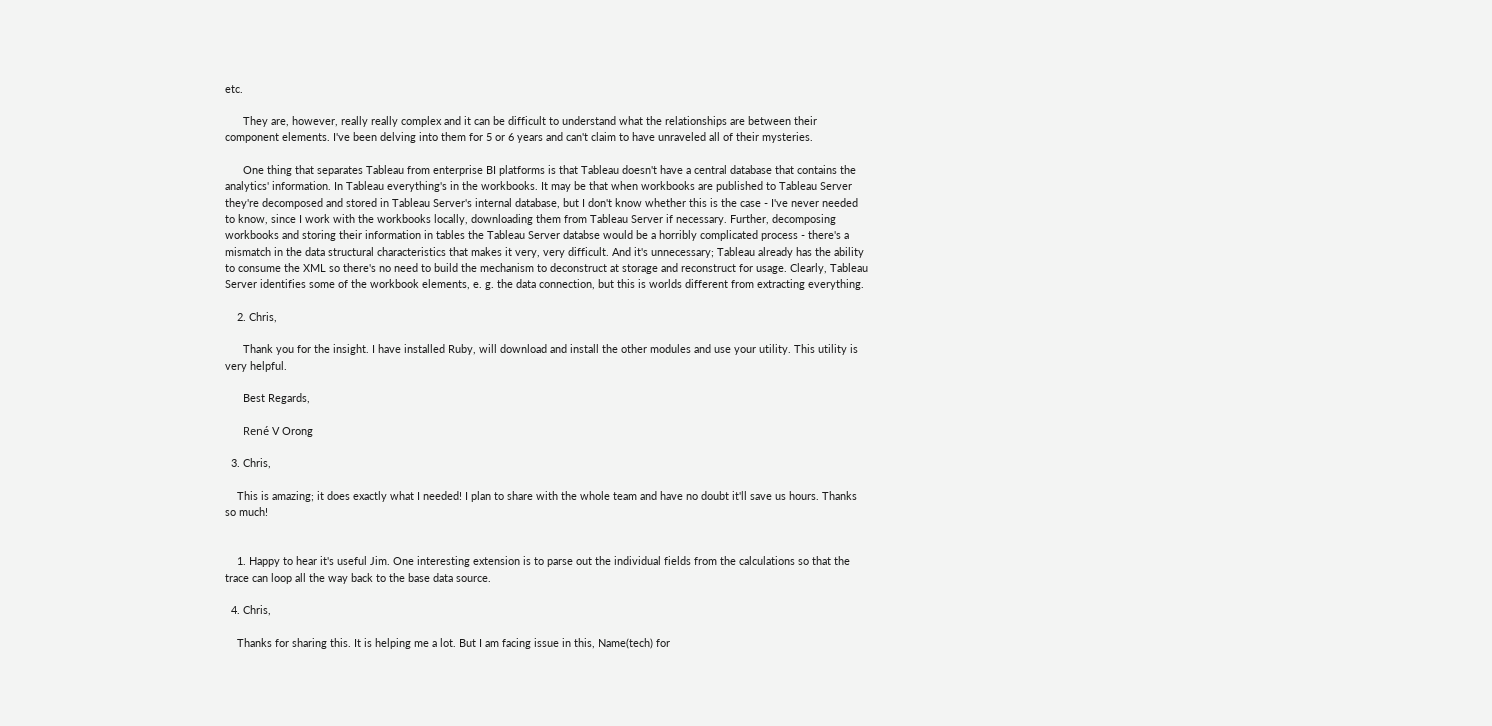etc.

      They are, however, really really complex and it can be difficult to understand what the relationships are between their component elements. I've been delving into them for 5 or 6 years and can't claim to have unraveled all of their mysteries.

      One thing that separates Tableau from enterprise BI platforms is that Tableau doesn't have a central database that contains the analytics' information. In Tableau everything's in the workbooks. It may be that when workbooks are published to Tableau Server they're decomposed and stored in Tableau Server's internal database, but I don't know whether this is the case - I've never needed to know, since I work with the workbooks locally, downloading them from Tableau Server if necessary. Further, decomposing workbooks and storing their information in tables the Tableau Server databse would be a horribly complicated process - there's a mismatch in the data structural characteristics that makes it very, very difficult. And it's unnecessary; Tableau already has the ability to consume the XML so there's no need to build the mechanism to deconstruct at storage and reconstruct for usage. Clearly, Tableau Server identifies some of the workbook elements, e. g. the data connection, but this is worlds different from extracting everything.

    2. Chris,

      Thank you for the insight. I have installed Ruby, will download and install the other modules and use your utility. This utility is very helpful.

      Best Regards,

      René V Orong

  3. Chris,

    This is amazing; it does exactly what I needed! I plan to share with the whole team and have no doubt it'll save us hours. Thanks so much!


    1. Happy to hear it's useful Jim. One interesting extension is to parse out the individual fields from the calculations so that the trace can loop all the way back to the base data source.

  4. Chris,

    Thanks for sharing this. It is helping me a lot. But I am facing issue in this, Name(tech) for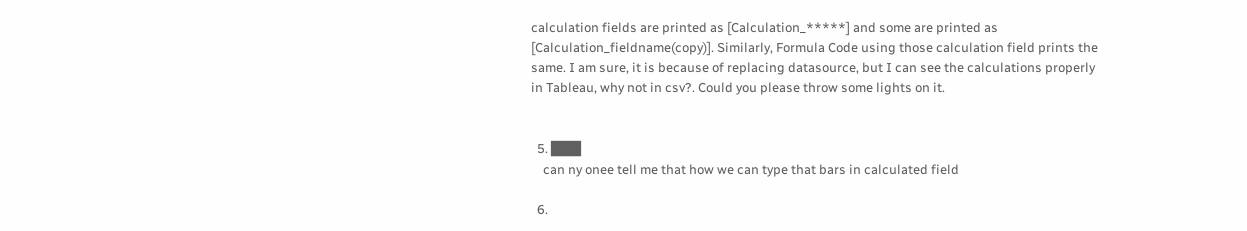calculation fields are printed as [Calculation_*****] and some are printed as [Calculation_fieldname(copy)]. Similarly, Formula Code using those calculation field prints the same. I am sure, it is because of replacing datasource, but I can see the calculations properly in Tableau, why not in csv?. Could you please throw some lights on it.


  5. ███
    can ny onee tell me that how we can type that bars in calculated field

  6.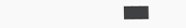███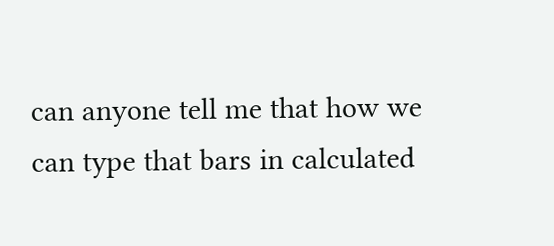can anyone tell me that how we can type that bars in calculated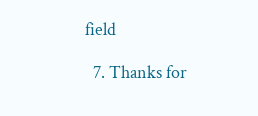field

  7. Thanks for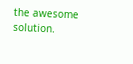the awesome solution.